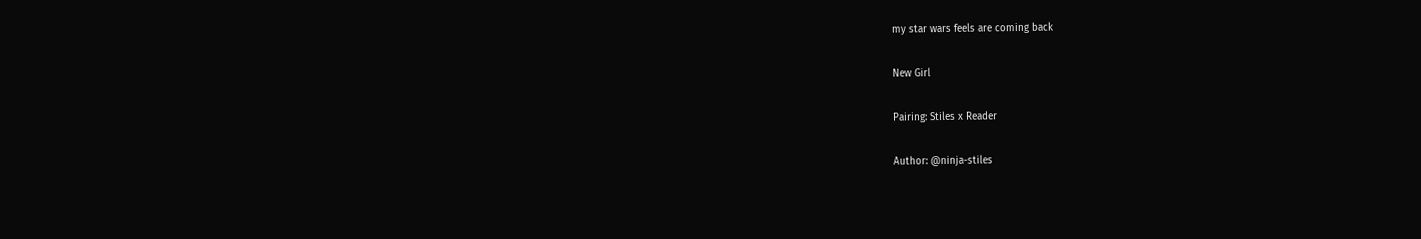my star wars feels are coming back

New Girl

Pairing: Stiles x Reader

Author: @ninja-stiles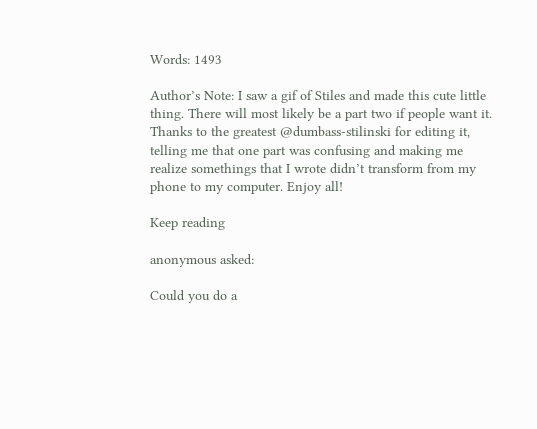Words: 1493

Author’s Note: I saw a gif of Stiles and made this cute little thing. There will most likely be a part two if people want it. Thanks to the greatest @dumbass-stilinski for editing it, telling me that one part was confusing and making me realize somethings that I wrote didn’t transform from my phone to my computer. Enjoy all!

Keep reading

anonymous asked:

Could you do a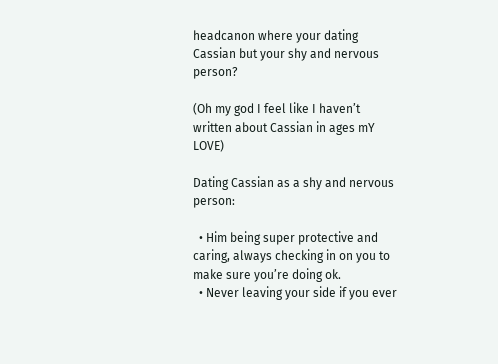headcanon where your dating Cassian but your shy and nervous person?

(Oh my god I feel like I haven’t written about Cassian in ages mY LOVE)

Dating Cassian as a shy and nervous person:

  • Him being super protective and caring, always checking in on you to make sure you’re doing ok.
  • Never leaving your side if you ever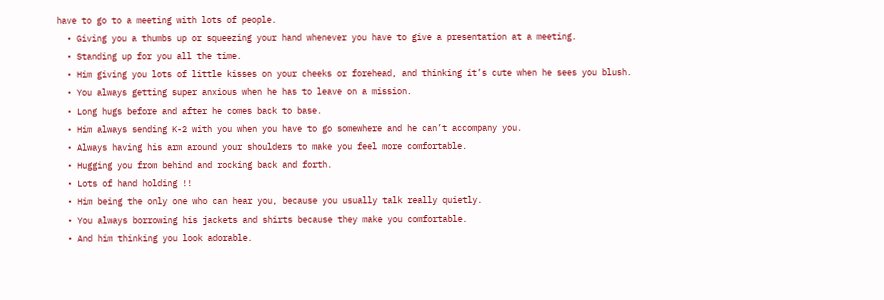have to go to a meeting with lots of people.
  • Giving you a thumbs up or squeezing your hand whenever you have to give a presentation at a meeting.
  • Standing up for you all the time.
  • Him giving you lots of little kisses on your cheeks or forehead, and thinking it’s cute when he sees you blush.
  • You always getting super anxious when he has to leave on a mission.
  • Long hugs before and after he comes back to base.
  • Him always sending K-2 with you when you have to go somewhere and he can’t accompany you.
  • Always having his arm around your shoulders to make you feel more comfortable.
  • Hugging you from behind and rocking back and forth.
  • Lots of hand holding !!
  • Him being the only one who can hear you, because you usually talk really quietly.
  • You always borrowing his jackets and shirts because they make you comfortable.
  • And him thinking you look adorable.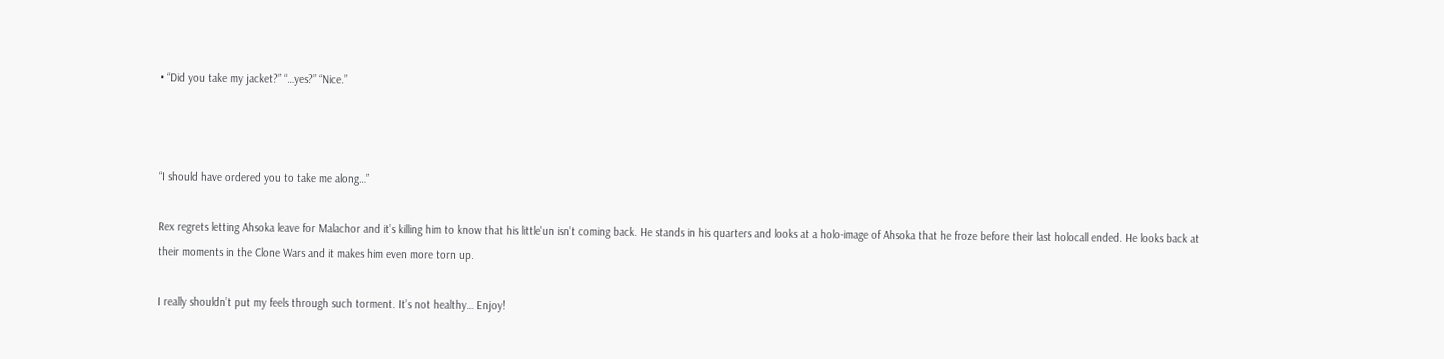• “Did you take my jacket?” “…yes?” “Nice.”



“I should have ordered you to take me along…”

Rex regrets letting Ahsoka leave for Malachor and it’s killing him to know that his little'un isn’t coming back. He stands in his quarters and looks at a holo-image of Ahsoka that he froze before their last holocall ended. He looks back at their moments in the Clone Wars and it makes him even more torn up.

I really shouldn’t put my feels through such torment. It’s not healthy… Enjoy!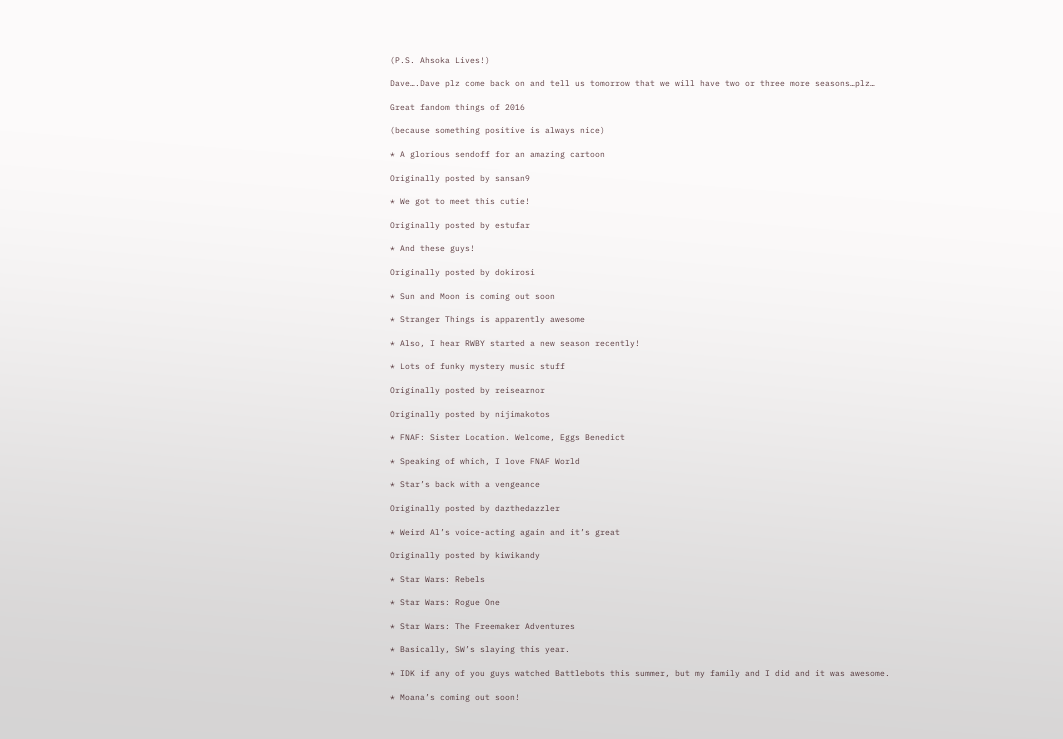(P.S. Ahsoka Lives!)

Dave….Dave plz come back on and tell us tomorrow that we will have two or three more seasons…plz…

Great fandom things of 2016

(because something positive is always nice)

* A glorious sendoff for an amazing cartoon

Originally posted by sansan9

* We got to meet this cutie!

Originally posted by estufar

* And these guys!

Originally posted by dokirosi

* Sun and Moon is coming out soon

* Stranger Things is apparently awesome

* Also, I hear RWBY started a new season recently!

* Lots of funky mystery music stuff

Originally posted by reisearnor

Originally posted by nijimakotos

* FNAF: Sister Location. Welcome, Eggs Benedict

* Speaking of which, I love FNAF World

* Star’s back with a vengeance

Originally posted by dazthedazzler

* Weird Al’s voice-acting again and it’s great

Originally posted by kiwikandy

* Star Wars: Rebels

* Star Wars: Rogue One

* Star Wars: The Freemaker Adventures

* Basically, SW’s slaying this year.

* IDK if any of you guys watched Battlebots this summer, but my family and I did and it was awesome.

* Moana’s coming out soon!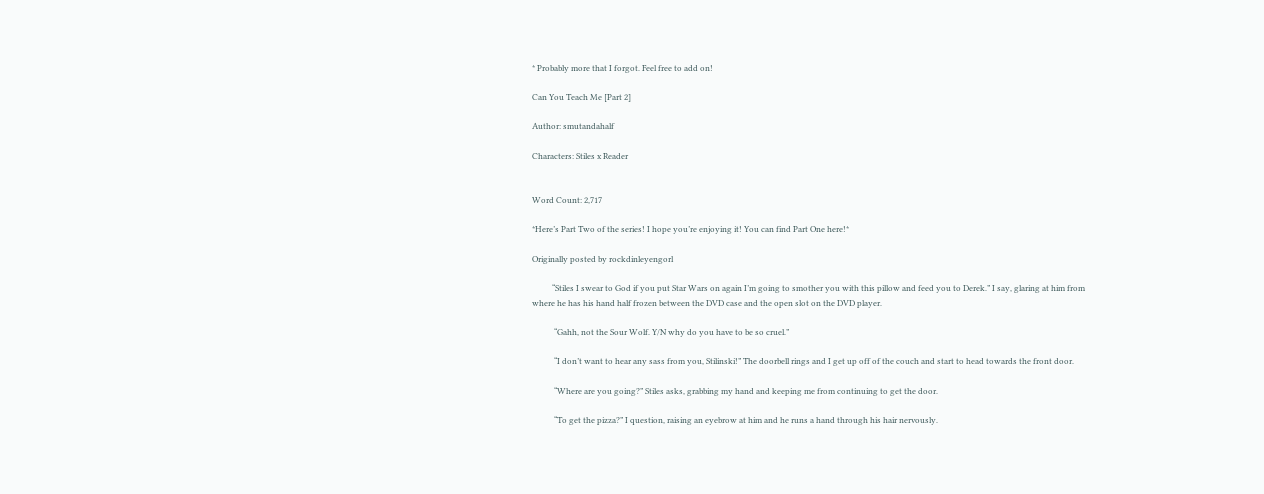* Probably more that I forgot. Feel free to add on!

Can You Teach Me [Part 2]

Author: smutandahalf

Characters: Stiles x Reader


Word Count: 2,717

*Here’s Part Two of the series! I hope you’re enjoying it! You can find Part One here!*

Originally posted by rockdinleyengorl

          “Stiles I swear to God if you put Star Wars on again I’m going to smother you with this pillow and feed you to Derek.” I say, glaring at him from where he has his hand half frozen between the DVD case and the open slot on the DVD player.

           “Gahh, not the Sour Wolf. Y/N why do you have to be so cruel.”

           “I don’t want to hear any sass from you, Stilinski!” The doorbell rings and I get up off of the couch and start to head towards the front door.

           “Where are you going?” Stiles asks, grabbing my hand and keeping me from continuing to get the door.

           “To get the pizza?” I question, raising an eyebrow at him and he runs a hand through his hair nervously.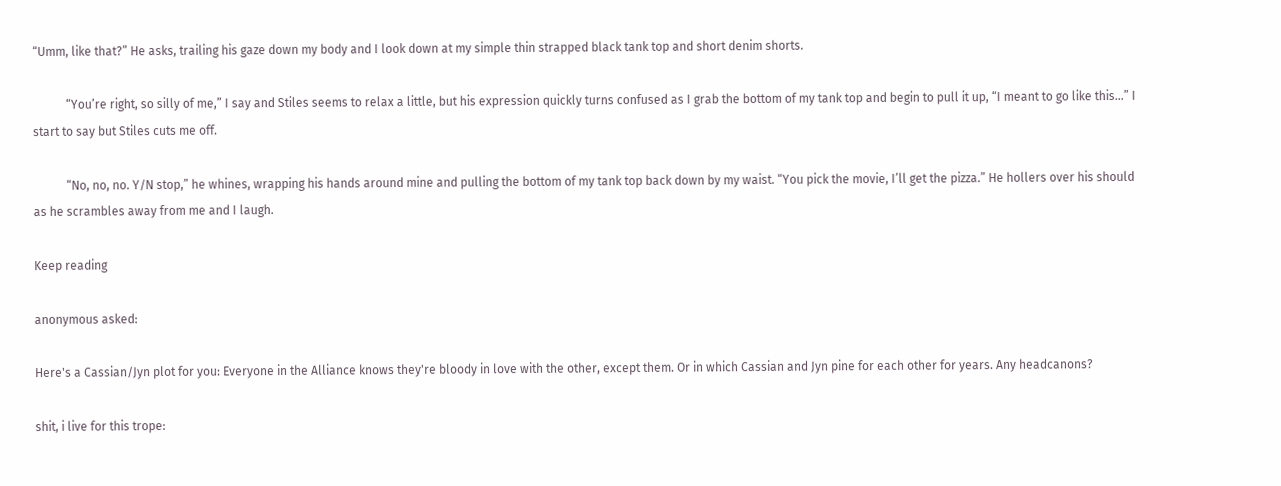“Umm, like that?” He asks, trailing his gaze down my body and I look down at my simple thin strapped black tank top and short denim shorts.

           “You’re right, so silly of me,” I say and Stiles seems to relax a little, but his expression quickly turns confused as I grab the bottom of my tank top and begin to pull it up, “I meant to go like this…” I start to say but Stiles cuts me off.

           “No, no, no. Y/N stop,” he whines, wrapping his hands around mine and pulling the bottom of my tank top back down by my waist. “You pick the movie, I’ll get the pizza.” He hollers over his should as he scrambles away from me and I laugh.

Keep reading

anonymous asked:

Here's a Cassian/Jyn plot for you: Everyone in the Alliance knows they're bloody in love with the other, except them. Or in which Cassian and Jyn pine for each other for years. Any headcanons?

shit, i live for this trope: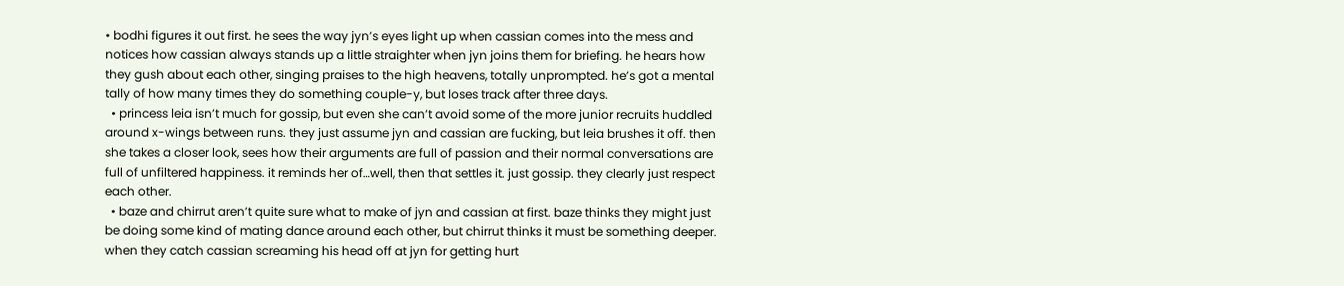• bodhi figures it out first. he sees the way jyn’s eyes light up when cassian comes into the mess and notices how cassian always stands up a little straighter when jyn joins them for briefing. he hears how they gush about each other, singing praises to the high heavens, totally unprompted. he’s got a mental tally of how many times they do something couple-y, but loses track after three days.
  • princess leia isn’t much for gossip, but even she can’t avoid some of the more junior recruits huddled around x-wings between runs. they just assume jyn and cassian are fucking, but leia brushes it off. then she takes a closer look, sees how their arguments are full of passion and their normal conversations are full of unfiltered happiness. it reminds her of…well, then that settles it. just gossip. they clearly just respect each other.
  • baze and chirrut aren’t quite sure what to make of jyn and cassian at first. baze thinks they might just be doing some kind of mating dance around each other, but chirrut thinks it must be something deeper. when they catch cassian screaming his head off at jyn for getting hurt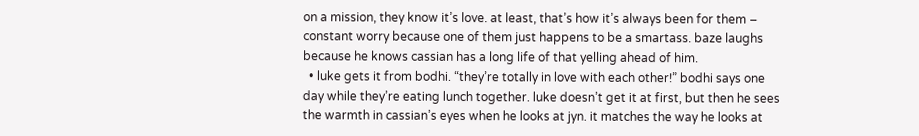on a mission, they know it’s love. at least, that’s how it’s always been for them – constant worry because one of them just happens to be a smartass. baze laughs because he knows cassian has a long life of that yelling ahead of him.
  • luke gets it from bodhi. “they’re totally in love with each other!” bodhi says one day while they’re eating lunch together. luke doesn’t get it at first, but then he sees the warmth in cassian’s eyes when he looks at jyn. it matches the way he looks at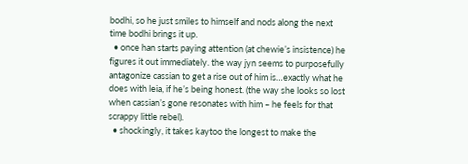bodhi, so he just smiles to himself and nods along the next time bodhi brings it up.
  • once han starts paying attention (at chewie’s insistence) he figures it out immediately. the way jyn seems to purposefully antagonize cassian to get a rise out of him is…exactly what he does with leia, if he’s being honest. (the way she looks so lost when cassian’s gone resonates with him – he feels for that scrappy little rebel).
  • shockingly, it takes kaytoo the longest to make the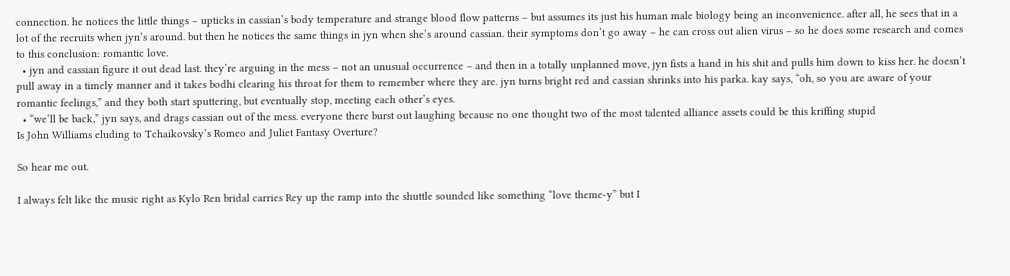connection. he notices the little things – upticks in cassian’s body temperature and strange blood flow patterns – but assumes its just his human male biology being an inconvenience. after all, he sees that in a lot of the recruits when jyn’s around. but then he notices the same things in jyn when she’s around cassian. their symptoms don’t go away – he can cross out alien virus – so he does some research and comes to this conclusion: romantic love.
  • jyn and cassian figure it out dead last. they’re arguing in the mess – not an unusual occurrence – and then in a totally unplanned move, jyn fists a hand in his shit and pulls him down to kiss her. he doesn’t pull away in a timely manner and it takes bodhi clearing his throat for them to remember where they are. jyn turns bright red and cassian shrinks into his parka. kay says, “oh, so you are aware of your romantic feelings,” and they both start sputtering, but eventually stop, meeting each other’s eyes.
  • “we’ll be back,” jyn says, and drags cassian out of the mess. everyone there burst out laughing because no one thought two of the most talented alliance assets could be this kriffing stupid
Is John Williams eluding to Tchaikovsky’s Romeo and Juliet Fantasy Overture?

So hear me out.

I always felt like the music right as Kylo Ren bridal carries Rey up the ramp into the shuttle sounded like something “love theme-y” but I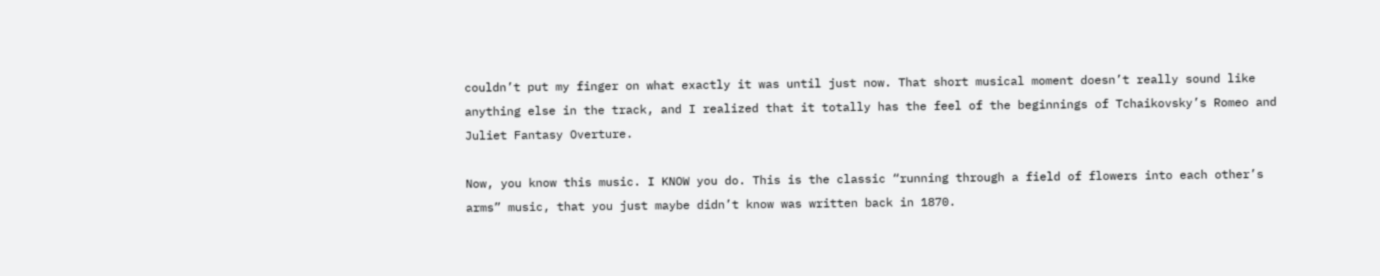couldn’t put my finger on what exactly it was until just now. That short musical moment doesn’t really sound like anything else in the track, and I realized that it totally has the feel of the beginnings of Tchaikovsky’s Romeo and Juliet Fantasy Overture.

Now, you know this music. I KNOW you do. This is the classic “running through a field of flowers into each other’s arms” music, that you just maybe didn’t know was written back in 1870.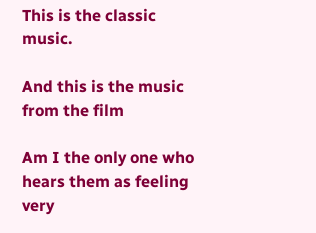This is the classic music.

And this is the music from the film

Am I the only one who hears them as feeling very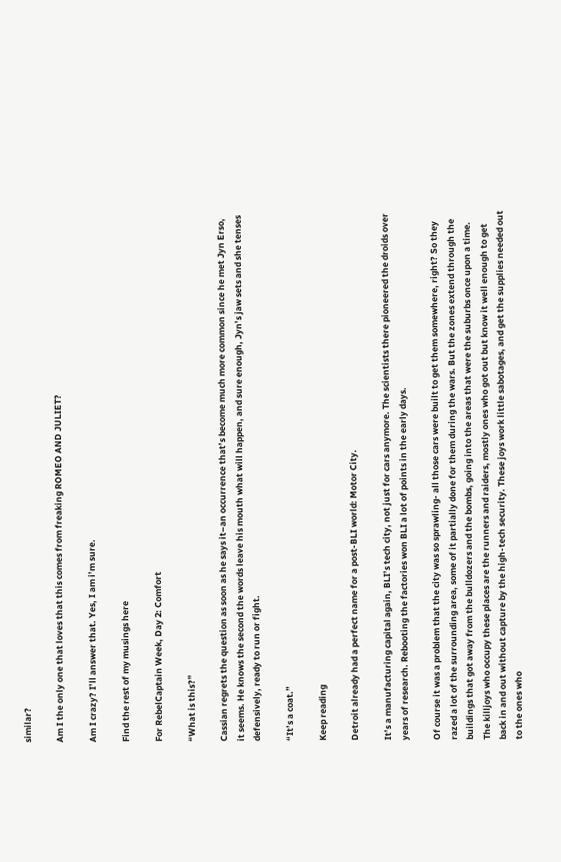similar?

Am I the only one that loves that this comes from freaking ROMEO AND JULIET?

Am I crazy? I’ll answer that. Yes, I am i’m sure.

Find the rest of my musings here

For RebelCaptain Week, Day 2: Comfort

“What is this?”

Cassian regrets the question as soon as he says it–an occurrence that’s become much more common since he met Jyn Erso, it seems. He knows the second the words leave his mouth what will happen, and sure enough, Jyn’s jaw sets and she tenses defensively, ready to run or fight.

“It’s a coat.”

Keep reading

Detroit already had a perfect name for a post-BLI world: Motor City.

It’s a manufacturing capital again, BLI’s tech city, not just for cars anymore. The scientists there pioneered the droids over years of research. Rebooting the factories won BLI a lot of points in the early days.

Of course it was a problem that the city was so sprawling- all those cars were built to get them somewhere, right? So they razed a lot of the surrounding area, some of it partially done for them during the wars. But the zones extend through the buildings that got away from the bulldozers and the bombs, going into the areas that were the suburbs once upon a time. The killjoys who occupy these places are the runners and raiders, mostly ones who got out but know it well enough to get back in and out without capture by the high-tech security. These joys work little sabotages, and get the supplies needed out to the ones who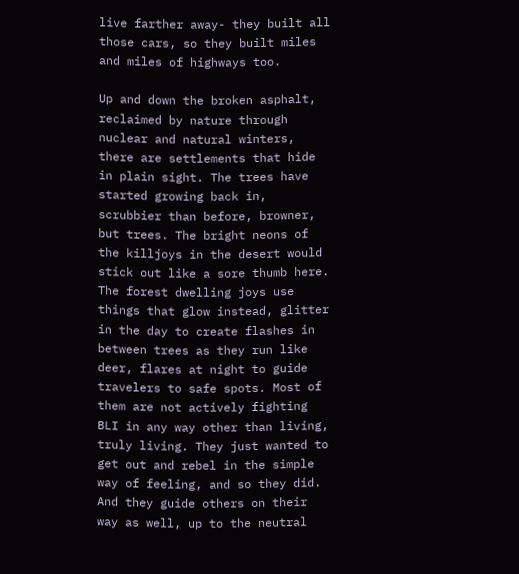live farther away- they built all those cars, so they built miles and miles of highways too.

Up and down the broken asphalt, reclaimed by nature through nuclear and natural winters, there are settlements that hide in plain sight. The trees have started growing back in, scrubbier than before, browner, but trees. The bright neons of the killjoys in the desert would stick out like a sore thumb here. The forest dwelling joys use things that glow instead, glitter in the day to create flashes in between trees as they run like deer, flares at night to guide travelers to safe spots. Most of them are not actively fighting BLI in any way other than living, truly living. They just wanted to get out and rebel in the simple way of feeling, and so they did. And they guide others on their way as well, up to the neutral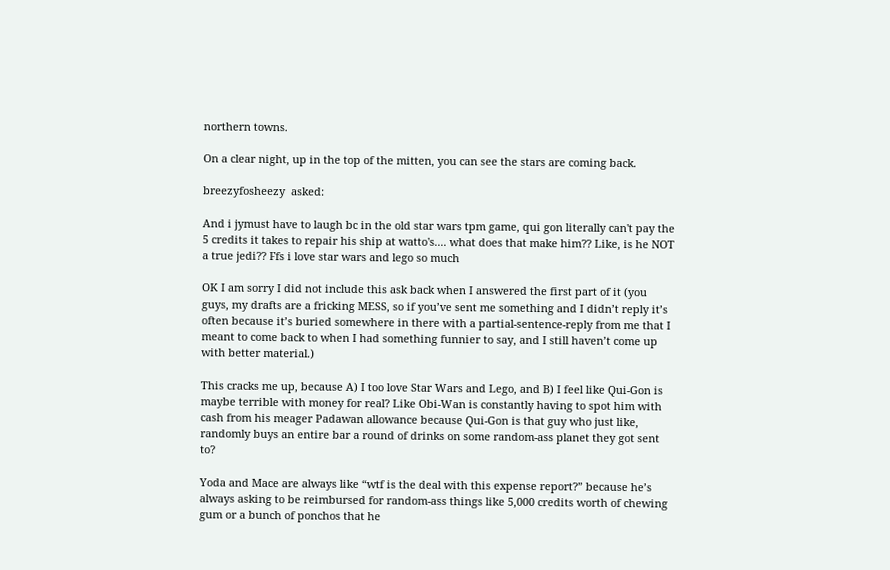northern towns.

On a clear night, up in the top of the mitten, you can see the stars are coming back.

breezyfosheezy  asked:

And i jymust have to laugh bc in the old star wars tpm game, qui gon literally can't pay the 5 credits it takes to repair his ship at watto's.... what does that make him?? Like, is he NOT a true jedi?? Ffs i love star wars and lego so much

OK I am sorry I did not include this ask back when I answered the first part of it (you guys, my drafts are a fricking MESS, so if you’ve sent me something and I didn’t reply it’s often because it’s buried somewhere in there with a partial-sentence-reply from me that I meant to come back to when I had something funnier to say, and I still haven’t come up with better material.)

This cracks me up, because A) I too love Star Wars and Lego, and B) I feel like Qui-Gon is maybe terrible with money for real? Like Obi-Wan is constantly having to spot him with cash from his meager Padawan allowance because Qui-Gon is that guy who just like, randomly buys an entire bar a round of drinks on some random-ass planet they got sent to?

Yoda and Mace are always like “wtf is the deal with this expense report?” because he’s always asking to be reimbursed for random-ass things like 5,000 credits worth of chewing gum or a bunch of ponchos that he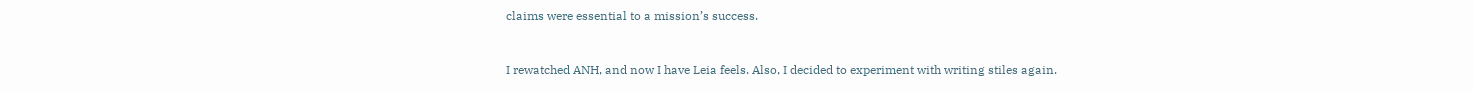claims were essential to a mission’s success.


I rewatched ANH, and now I have Leia feels. Also, I decided to experiment with writing stiles again.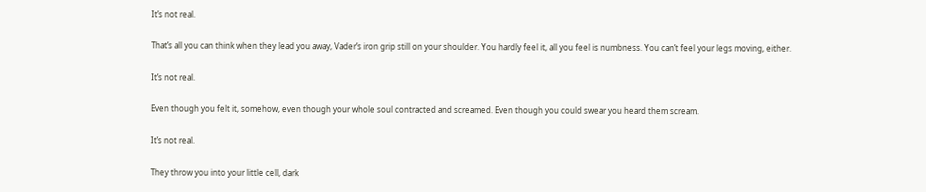It’s not real.

That’s all you can think when they lead you away, Vader’s iron grip still on your shoulder. You hardly feel it, all you feel is numbness. You can’t feel your legs moving, either.

It’s not real.

Even though you felt it, somehow, even though your whole soul contracted and screamed. Even though you could swear you heard them scream.

It’s not real.

They throw you into your little cell, dark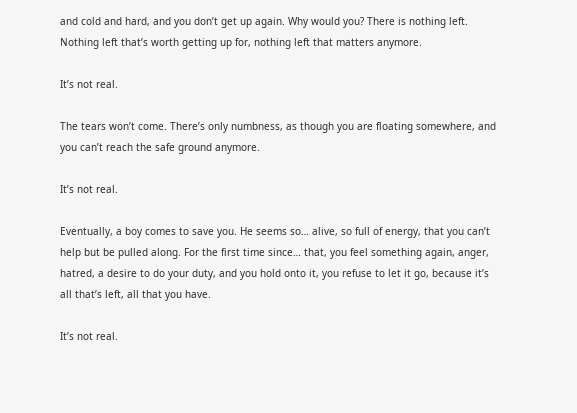and cold and hard, and you don’t get up again. Why would you? There is nothing left. Nothing left that’s worth getting up for, nothing left that matters anymore.

It’s not real.

The tears won’t come. There’s only numbness, as though you are floating somewhere, and you can’t reach the safe ground anymore.

It’s not real.

Eventually, a boy comes to save you. He seems so… alive, so full of energy, that you can’t help but be pulled along. For the first time since… that, you feel something again, anger, hatred, a desire to do your duty, and you hold onto it, you refuse to let it go, because it’s all that’s left, all that you have.

It’s not real.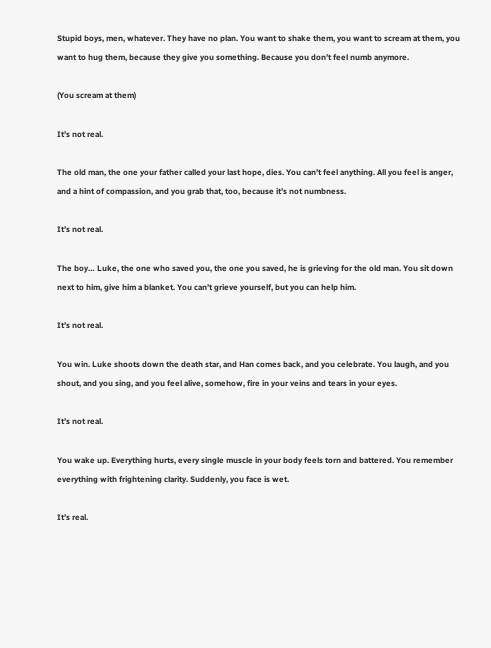Stupid boys, men, whatever. They have no plan. You want to shake them, you want to scream at them, you want to hug them, because they give you something. Because you don’t feel numb anymore.

(You scream at them)

It’s not real.

The old man, the one your father called your last hope, dies. You can’t feel anything. All you feel is anger, and a hint of compassion, and you grab that, too, because it’s not numbness.

It’s not real.

The boy… Luke, the one who saved you, the one you saved, he is grieving for the old man. You sit down next to him, give him a blanket. You can’t grieve yourself, but you can help him.

It’s not real.

You win. Luke shoots down the death star, and Han comes back, and you celebrate. You laugh, and you shout, and you sing, and you feel alive, somehow, fire in your veins and tears in your eyes.

It’s not real.

You wake up. Everything hurts, every single muscle in your body feels torn and battered. You remember everything with frightening clarity. Suddenly, you face is wet.

It’s real.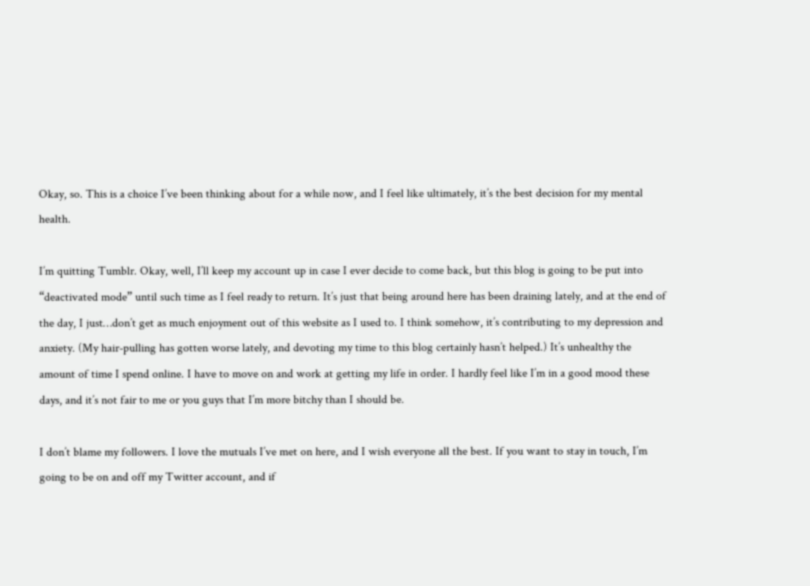Okay, so. This is a choice I’ve been thinking about for a while now, and I feel like ultimately, it’s the best decision for my mental health.

I’m quitting Tumblr. Okay, well, I’ll keep my account up in case I ever decide to come back, but this blog is going to be put into “deactivated mode” until such time as I feel ready to return. It’s just that being around here has been draining lately, and at the end of the day, I just…don’t get as much enjoyment out of this website as I used to. I think somehow, it’s contributing to my depression and anxiety. (My hair-pulling has gotten worse lately, and devoting my time to this blog certainly hasn’t helped.) It’s unhealthy the amount of time I spend online. I have to move on and work at getting my life in order. I hardly feel like I’m in a good mood these days, and it’s not fair to me or you guys that I’m more bitchy than I should be.

I don’t blame my followers. I love the mutuals I’ve met on here, and I wish everyone all the best. If you want to stay in touch, I’m going to be on and off my Twitter account, and if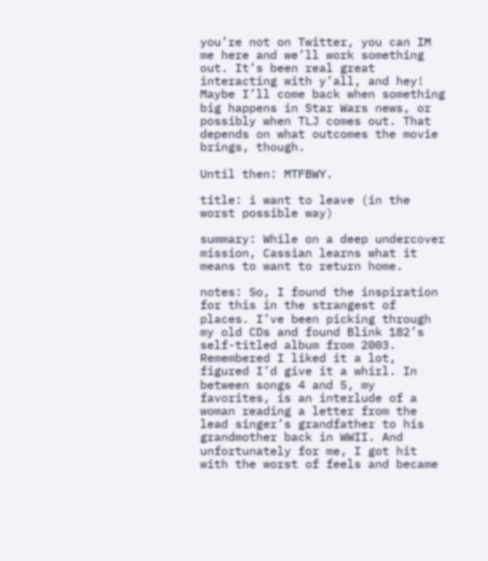you’re not on Twitter, you can IM me here and we’ll work something out. It’s been real great interacting with y’all, and hey! Maybe I’ll come back when something big happens in Star Wars news, or possibly when TLJ comes out. That depends on what outcomes the movie brings, though.

Until then: MTFBWY.

title: i want to leave (in the worst possible way)

summary: While on a deep undercover mission, Cassian learns what it means to want to return home.

notes: So, I found the inspiration for this in the strangest of places. I’ve been picking through my old CDs and found Blink 182’s self-titled album from 2003. Remembered I liked it a lot, figured I’d give it a whirl. In between songs 4 and 5, my favorites, is an interlude of a woman reading a letter from the lead singer’s grandfather to his grandmother back in WWII. And unfortunately for me, I got hit with the worst of feels and became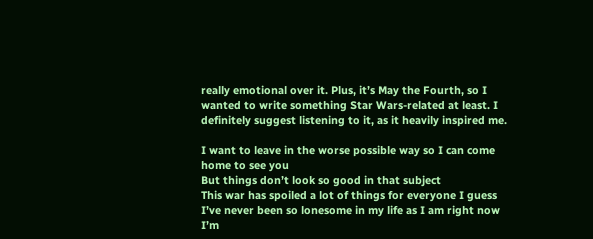really emotional over it. Plus, it’s May the Fourth, so I wanted to write something Star Wars-related at least. I definitely suggest listening to it, as it heavily inspired me.

I want to leave in the worse possible way so I can come home to see you
But things don’t look so good in that subject
This war has spoiled a lot of things for everyone I guess
I’ve never been so lonesome in my life as I am right now
I’m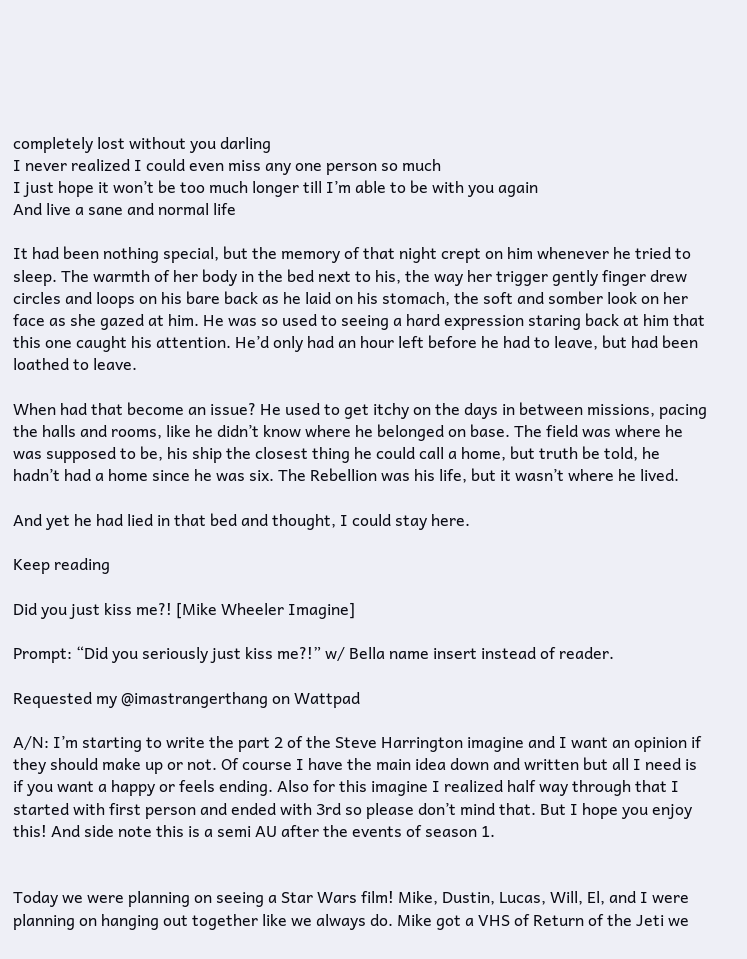completely lost without you darling
I never realized I could even miss any one person so much
I just hope it won’t be too much longer till I’m able to be with you again
And live a sane and normal life

It had been nothing special, but the memory of that night crept on him whenever he tried to sleep. The warmth of her body in the bed next to his, the way her trigger gently finger drew circles and loops on his bare back as he laid on his stomach, the soft and somber look on her face as she gazed at him. He was so used to seeing a hard expression staring back at him that this one caught his attention. He’d only had an hour left before he had to leave, but had been loathed to leave.

When had that become an issue? He used to get itchy on the days in between missions, pacing the halls and rooms, like he didn’t know where he belonged on base. The field was where he was supposed to be, his ship the closest thing he could call a home, but truth be told, he hadn’t had a home since he was six. The Rebellion was his life, but it wasn’t where he lived.

And yet he had lied in that bed and thought, I could stay here.

Keep reading

Did you just kiss me?! [Mike Wheeler Imagine]

Prompt: “Did you seriously just kiss me?!” w/ Bella name insert instead of reader.

Requested my @imastrangerthang on Wattpad

A/N: I’m starting to write the part 2 of the Steve Harrington imagine and I want an opinion if they should make up or not. Of course I have the main idea down and written but all I need is if you want a happy or feels ending. Also for this imagine I realized half way through that I started with first person and ended with 3rd so please don’t mind that. But I hope you enjoy this! And side note this is a semi AU after the events of season 1.


Today we were planning on seeing a Star Wars film! Mike, Dustin, Lucas, Will, El, and I were planning on hanging out together like we always do. Mike got a VHS of Return of the Jeti we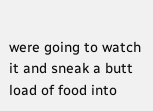were going to watch it and sneak a butt load of food into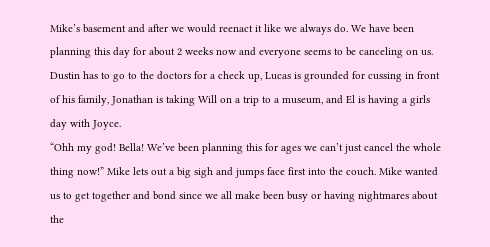Mike’s basement and after we would reenact it like we always do. We have been planning this day for about 2 weeks now and everyone seems to be canceling on us. Dustin has to go to the doctors for a check up, Lucas is grounded for cussing in front of his family, Jonathan is taking Will on a trip to a museum, and El is having a girls day with Joyce.
“Ohh my god! Bella! We’ve been planning this for ages we can’t just cancel the whole thing now!” Mike lets out a big sigh and jumps face first into the couch. Mike wanted us to get together and bond since we all make been busy or having nightmares about the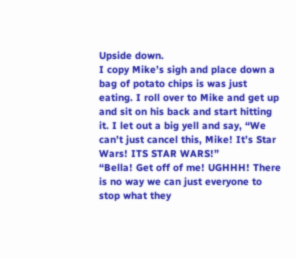Upside down.
I copy Mike’s sigh and place down a bag of potato chips is was just eating. I roll over to Mike and get up and sit on his back and start hitting it. I let out a big yell and say, “We can’t just cancel this, Mike! It’s Star Wars! ITS STAR WARS!”
“Bella! Get off of me! UGHHH! There is no way we can just everyone to stop what they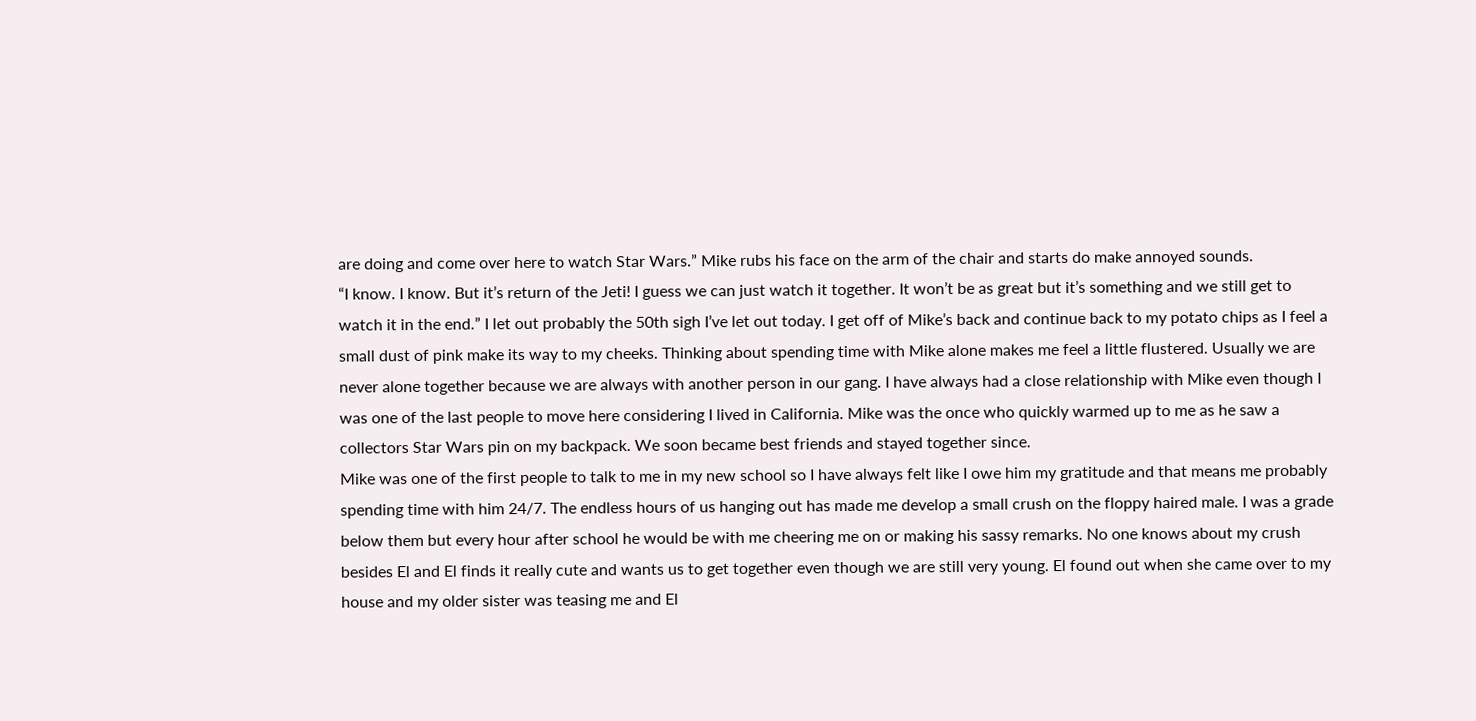are doing and come over here to watch Star Wars.” Mike rubs his face on the arm of the chair and starts do make annoyed sounds.
“I know. I know. But it’s return of the Jeti! I guess we can just watch it together. It won’t be as great but it’s something and we still get to watch it in the end.” I let out probably the 50th sigh I’ve let out today. I get off of Mike’s back and continue back to my potato chips as I feel a small dust of pink make its way to my cheeks. Thinking about spending time with Mike alone makes me feel a little flustered. Usually we are never alone together because we are always with another person in our gang. I have always had a close relationship with Mike even though I was one of the last people to move here considering I lived in California. Mike was the once who quickly warmed up to me as he saw a collectors Star Wars pin on my backpack. We soon became best friends and stayed together since.
Mike was one of the first people to talk to me in my new school so I have always felt like I owe him my gratitude and that means me probably spending time with him 24/7. The endless hours of us hanging out has made me develop a small crush on the floppy haired male. I was a grade below them but every hour after school he would be with me cheering me on or making his sassy remarks. No one knows about my crush besides El and El finds it really cute and wants us to get together even though we are still very young. El found out when she came over to my house and my older sister was teasing me and El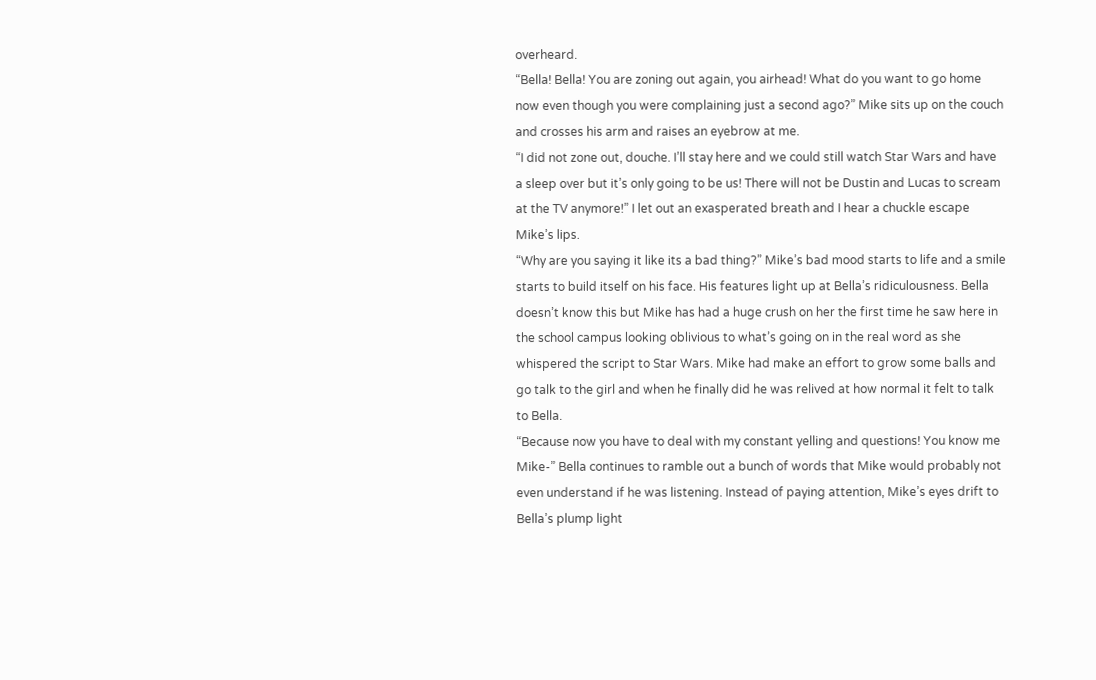overheard.
“Bella! Bella! You are zoning out again, you airhead! What do you want to go home now even though you were complaining just a second ago?” Mike sits up on the couch and crosses his arm and raises an eyebrow at me.
“I did not zone out, douche. I’ll stay here and we could still watch Star Wars and have a sleep over but it’s only going to be us! There will not be Dustin and Lucas to scream at the TV anymore!” I let out an exasperated breath and I hear a chuckle escape Mike’s lips.
“Why are you saying it like its a bad thing?” Mike’s bad mood starts to life and a smile starts to build itself on his face. His features light up at Bella’s ridiculousness. Bella doesn’t know this but Mike has had a huge crush on her the first time he saw here in the school campus looking oblivious to what’s going on in the real word as she whispered the script to Star Wars. Mike had make an effort to grow some balls and go talk to the girl and when he finally did he was relived at how normal it felt to talk to Bella.
“Because now you have to deal with my constant yelling and questions! You know me Mike-” Bella continues to ramble out a bunch of words that Mike would probably not even understand if he was listening. Instead of paying attention, Mike’s eyes drift to Bella’s plump light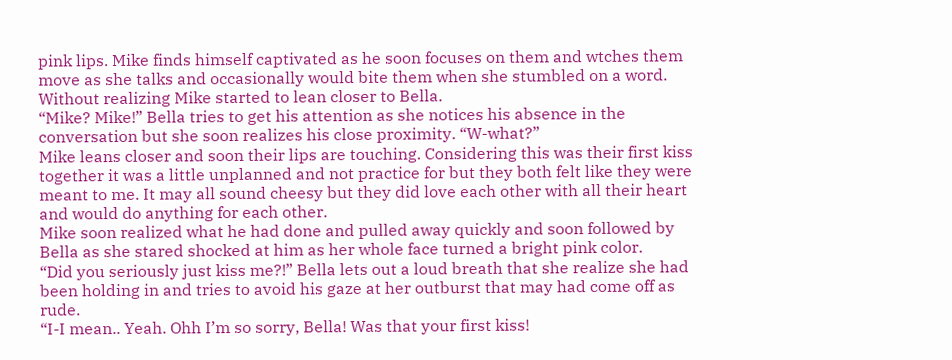pink lips. Mike finds himself captivated as he soon focuses on them and wtches them move as she talks and occasionally would bite them when she stumbled on a word. Without realizing Mike started to lean closer to Bella.
“Mike? Mike!” Bella tries to get his attention as she notices his absence in the conversation but she soon realizes his close proximity. “W-what?”
Mike leans closer and soon their lips are touching. Considering this was their first kiss together it was a little unplanned and not practice for but they both felt like they were meant to me. It may all sound cheesy but they did love each other with all their heart and would do anything for each other.
Mike soon realized what he had done and pulled away quickly and soon followed by Bella as she stared shocked at him as her whole face turned a bright pink color.
“Did you seriously just kiss me?!” Bella lets out a loud breath that she realize she had been holding in and tries to avoid his gaze at her outburst that may had come off as rude.
“I-I mean.. Yeah. Ohh I’m so sorry, Bella! Was that your first kiss!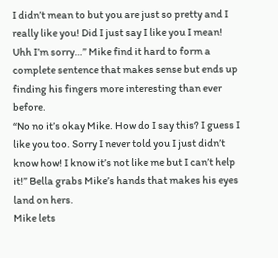I didn’t mean to but you are just so pretty and I really like you! Did I just say I like you I mean! Uhh I’m sorry…” Mike find it hard to form a complete sentence that makes sense but ends up finding his fingers more interesting than ever before.
“No no it’s okay Mike. How do I say this? I guess I like you too. Sorry I never told you I just didn’t know how! I know it’s not like me but I can’t help it!” Bella grabs Mike’s hands that makes his eyes land on hers.
Mike lets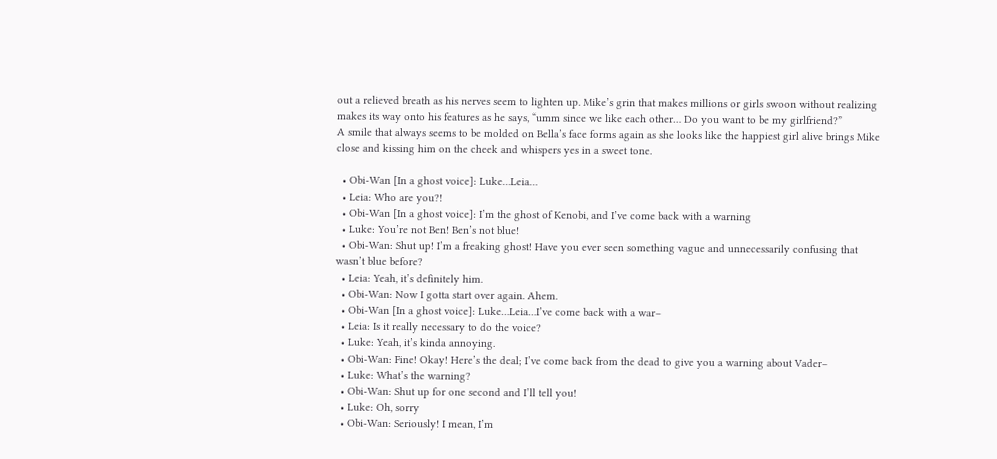out a relieved breath as his nerves seem to lighten up. Mike’s grin that makes millions or girls swoon without realizing makes its way onto his features as he says, “umm since we like each other… Do you want to be my girlfriend?”
A smile that always seems to be molded on Bella’s face forms again as she looks like the happiest girl alive brings Mike close and kissing him on the cheek and whispers yes in a sweet tone.

  • Obi-Wan [In a ghost voice]: Luke…Leia…
  • Leia: Who are you?!
  • Obi-Wan [In a ghost voice]: I’m the ghost of Kenobi, and I’ve come back with a warning
  • Luke: You’re not Ben! Ben’s not blue!
  • Obi-Wan: Shut up! I’m a freaking ghost! Have you ever seen something vague and unnecessarily confusing that wasn’t blue before?
  • Leia: Yeah, it’s definitely him.
  • Obi-Wan: Now I gotta start over again. Ahem.
  • Obi-Wan [In a ghost voice]: Luke…Leia…I’ve come back with a war–
  • Leia: Is it really necessary to do the voice?
  • Luke: Yeah, it’s kinda annoying.
  • Obi-Wan: Fine! Okay! Here’s the deal; I’ve come back from the dead to give you a warning about Vader–
  • Luke: What’s the warning?
  • Obi-Wan: Shut up for one second and I’ll tell you!
  • Luke: Oh, sorry
  • Obi-Wan: Seriously! I mean, I’m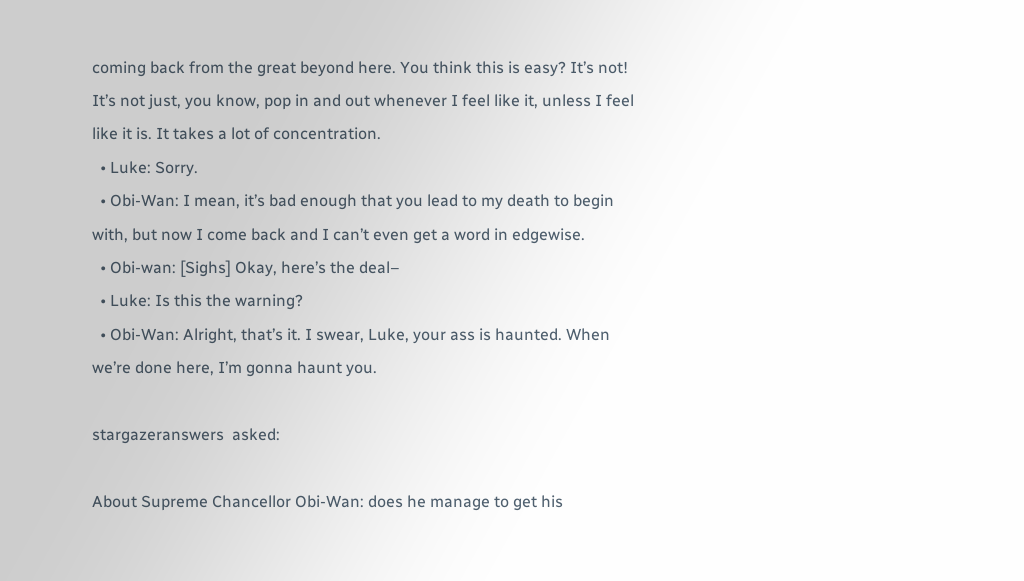coming back from the great beyond here. You think this is easy? It’s not! It’s not just, you know, pop in and out whenever I feel like it, unless I feel like it is. It takes a lot of concentration.
  • Luke: Sorry.
  • Obi-Wan: I mean, it’s bad enough that you lead to my death to begin with, but now I come back and I can’t even get a word in edgewise.
  • Obi-wan: [Sighs] Okay, here’s the deal–
  • Luke: Is this the warning?
  • Obi-Wan: Alright, that’s it. I swear, Luke, your ass is haunted. When we’re done here, I’m gonna haunt you.

stargazeranswers  asked:

About Supreme Chancellor Obi-Wan: does he manage to get his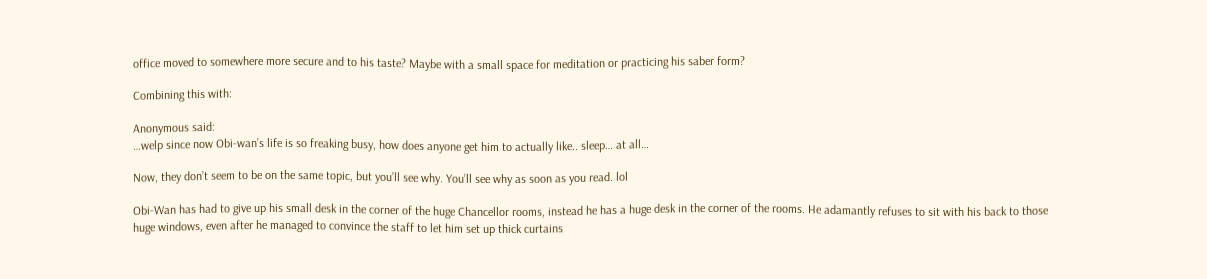office moved to somewhere more secure and to his taste? Maybe with a small space for meditation or practicing his saber form?

Combining this with:

Anonymous said:
…welp since now Obi-wan’s life is so freaking busy, how does anyone get him to actually like.. sleep… at all…

Now, they don’t seem to be on the same topic, but you’ll see why. You’ll see why as soon as you read. lol

Obi-Wan has had to give up his small desk in the corner of the huge Chancellor rooms, instead he has a huge desk in the corner of the rooms. He adamantly refuses to sit with his back to those huge windows, even after he managed to convince the staff to let him set up thick curtains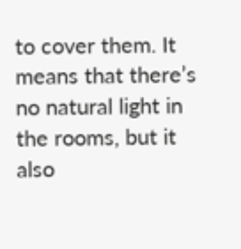to cover them. It means that there’s no natural light in the rooms, but it also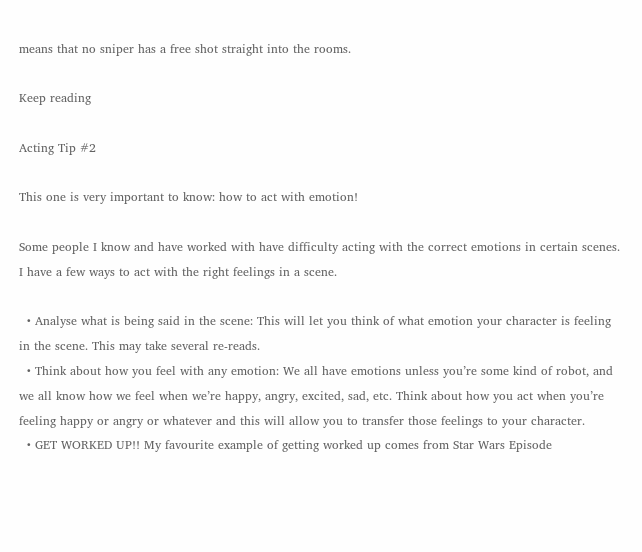means that no sniper has a free shot straight into the rooms.

Keep reading

Acting Tip #2

This one is very important to know: how to act with emotion!

Some people I know and have worked with have difficulty acting with the correct emotions in certain scenes. I have a few ways to act with the right feelings in a scene.

  • Analyse what is being said in the scene: This will let you think of what emotion your character is feeling in the scene. This may take several re-reads.
  • Think about how you feel with any emotion: We all have emotions unless you’re some kind of robot, and we all know how we feel when we’re happy, angry, excited, sad, etc. Think about how you act when you’re feeling happy or angry or whatever and this will allow you to transfer those feelings to your character.
  • GET WORKED UP!! My favourite example of getting worked up comes from Star Wars Episode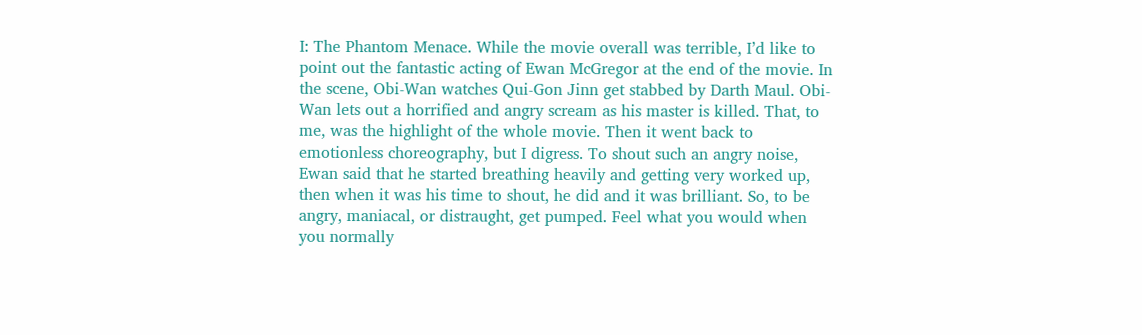I: The Phantom Menace. While the movie overall was terrible, I’d like to point out the fantastic acting of Ewan McGregor at the end of the movie. In the scene, Obi-Wan watches Qui-Gon Jinn get stabbed by Darth Maul. Obi-Wan lets out a horrified and angry scream as his master is killed. That, to me, was the highlight of the whole movie. Then it went back to emotionless choreography, but I digress. To shout such an angry noise, Ewan said that he started breathing heavily and getting very worked up, then when it was his time to shout, he did and it was brilliant. So, to be angry, maniacal, or distraught, get pumped. Feel what you would when you normally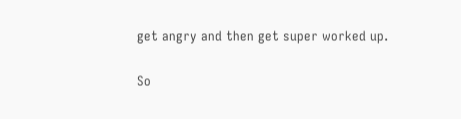get angry and then get super worked up.

So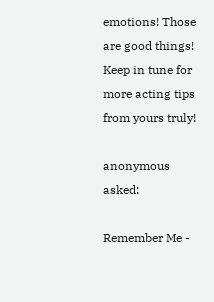emotions! Those are good things! Keep in tune for more acting tips from yours truly!

anonymous asked:

Remember Me -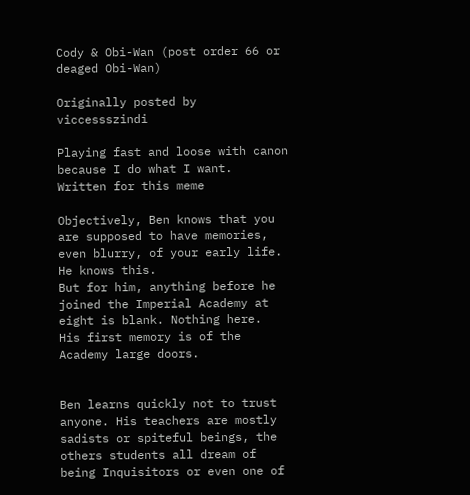Cody & Obi-Wan (post order 66 or deaged Obi-Wan)

Originally posted by viccessszindi

Playing fast and loose with canon because I do what I want.
Written for this meme

Objectively, Ben knows that you are supposed to have memories, even blurry, of your early life. He knows this.
But for him, anything before he joined the Imperial Academy at eight is blank. Nothing here.
His first memory is of the Academy large doors.


Ben learns quickly not to trust anyone. His teachers are mostly sadists or spiteful beings, the others students all dream of being Inquisitors or even one of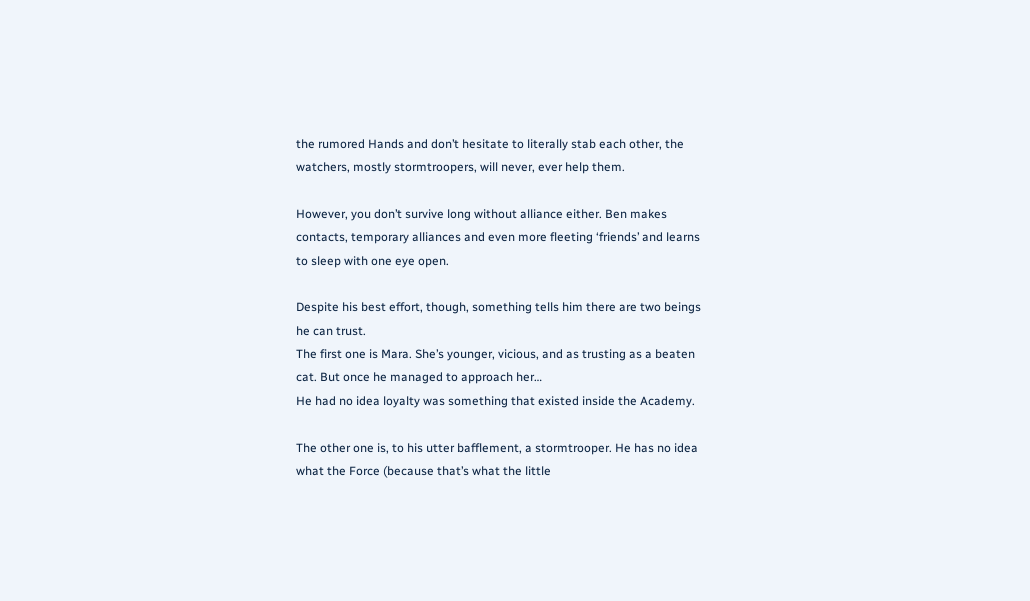the rumored Hands and don’t hesitate to literally stab each other, the watchers, mostly stormtroopers, will never, ever help them.

However, you don’t survive long without alliance either. Ben makes contacts, temporary alliances and even more fleeting ‘friends’ and learns to sleep with one eye open.

Despite his best effort, though, something tells him there are two beings he can trust.
The first one is Mara. She’s younger, vicious, and as trusting as a beaten cat. But once he managed to approach her…
He had no idea loyalty was something that existed inside the Academy.

The other one is, to his utter bafflement, a stormtrooper. He has no idea what the Force (because that’s what the little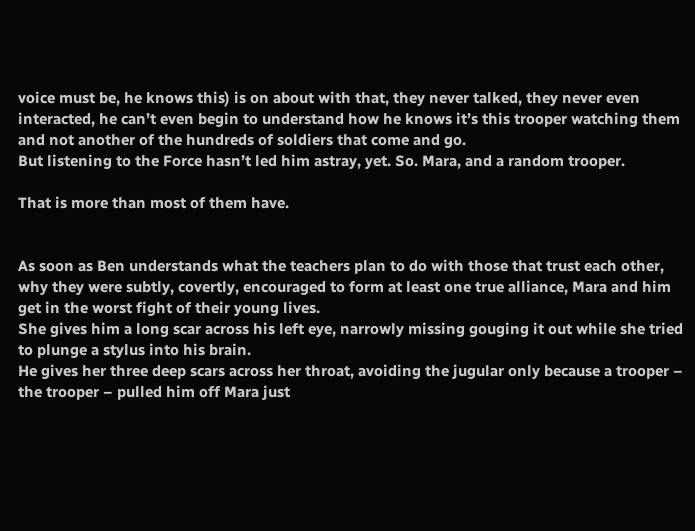voice must be, he knows this) is on about with that, they never talked, they never even interacted, he can’t even begin to understand how he knows it’s this trooper watching them and not another of the hundreds of soldiers that come and go.
But listening to the Force hasn’t led him astray, yet. So. Mara, and a random trooper.

That is more than most of them have.


As soon as Ben understands what the teachers plan to do with those that trust each other, why they were subtly, covertly, encouraged to form at least one true alliance, Mara and him get in the worst fight of their young lives.
She gives him a long scar across his left eye, narrowly missing gouging it out while she tried to plunge a stylus into his brain.
He gives her three deep scars across her throat, avoiding the jugular only because a trooper – the trooper – pulled him off Mara just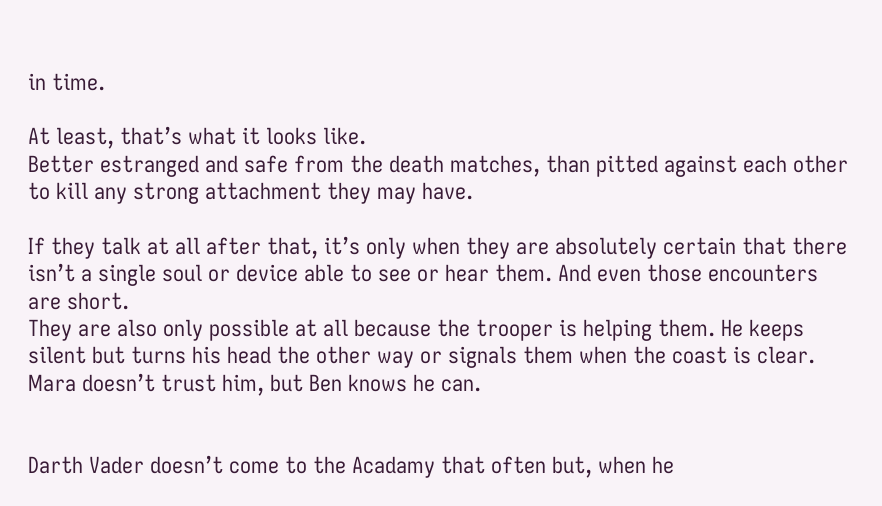in time.

At least, that’s what it looks like.
Better estranged and safe from the death matches, than pitted against each other to kill any strong attachment they may have.

If they talk at all after that, it’s only when they are absolutely certain that there isn’t a single soul or device able to see or hear them. And even those encounters are short.
They are also only possible at all because the trooper is helping them. He keeps silent but turns his head the other way or signals them when the coast is clear.
Mara doesn’t trust him, but Ben knows he can.


Darth Vader doesn’t come to the Acadamy that often but, when he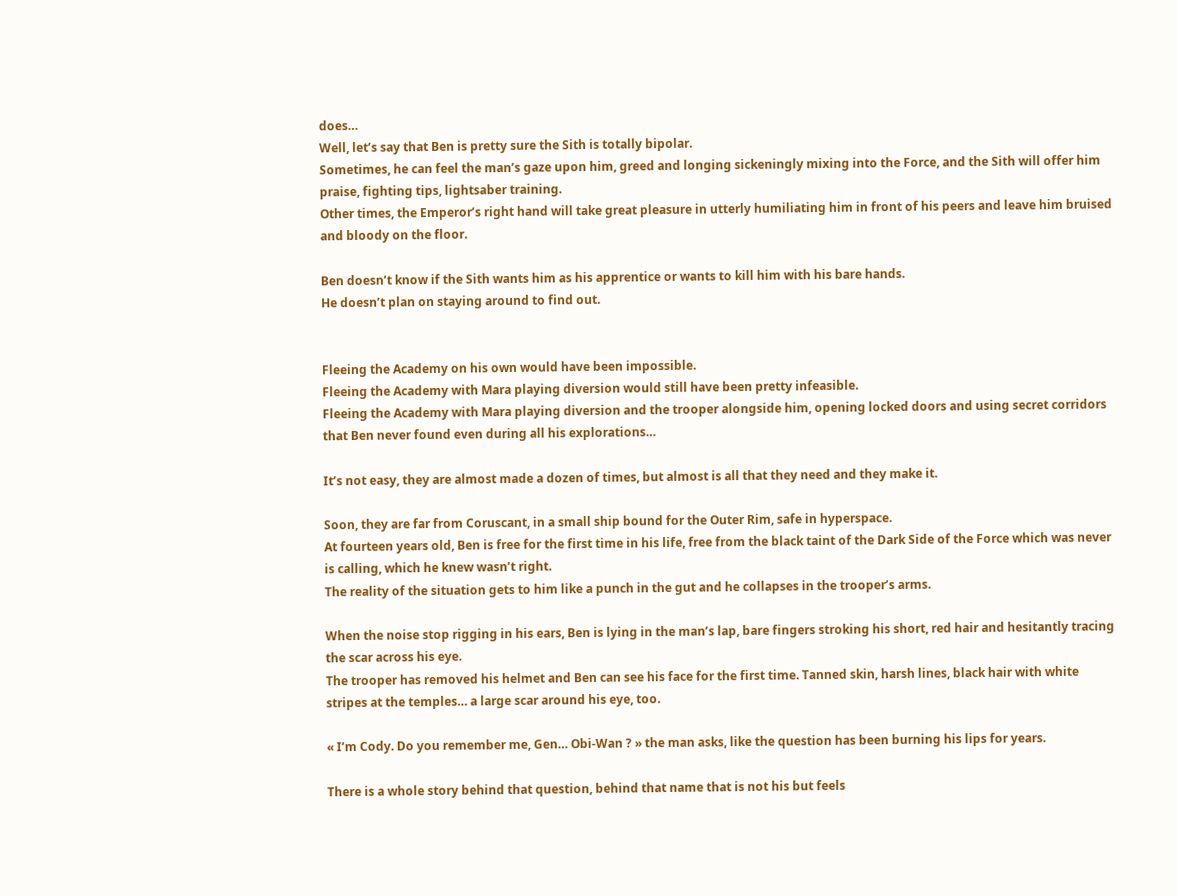does…
Well, let’s say that Ben is pretty sure the Sith is totally bipolar.
Sometimes, he can feel the man’s gaze upon him, greed and longing sickeningly mixing into the Force, and the Sith will offer him praise, fighting tips, lightsaber training.
Other times, the Emperor’s right hand will take great pleasure in utterly humiliating him in front of his peers and leave him bruised and bloody on the floor.

Ben doesn’t know if the Sith wants him as his apprentice or wants to kill him with his bare hands.
He doesn’t plan on staying around to find out.


Fleeing the Academy on his own would have been impossible.
Fleeing the Academy with Mara playing diversion would still have been pretty infeasible.
Fleeing the Academy with Mara playing diversion and the trooper alongside him, opening locked doors and using secret corridors that Ben never found even during all his explorations…

It’s not easy, they are almost made a dozen of times, but almost is all that they need and they make it.

Soon, they are far from Coruscant, in a small ship bound for the Outer Rim, safe in hyperspace.
At fourteen years old, Ben is free for the first time in his life, free from the black taint of the Dark Side of the Force which was never is calling, which he knew wasn’t right.
The reality of the situation gets to him like a punch in the gut and he collapses in the trooper’s arms.

When the noise stop rigging in his ears, Ben is lying in the man’s lap, bare fingers stroking his short, red hair and hesitantly tracing the scar across his eye.
The trooper has removed his helmet and Ben can see his face for the first time. Tanned skin, harsh lines, black hair with white stripes at the temples… a large scar around his eye, too.

« I’m Cody. Do you remember me, Gen… Obi-Wan ? » the man asks, like the question has been burning his lips for years.

There is a whole story behind that question, behind that name that is not his but feels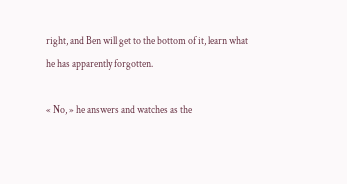right, and Ben will get to the bottom of it, learn what he has apparently forgotten.

« No, » he answers and watches as the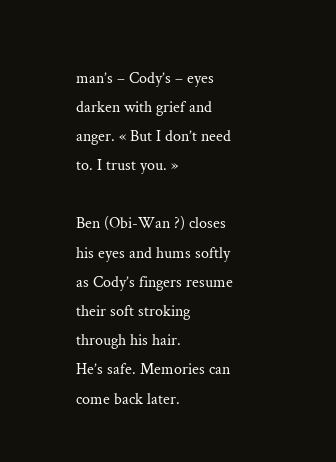man’s – Cody’s – eyes darken with grief and anger. « But I don’t need to. I trust you. »

Ben (Obi-Wan ?) closes his eyes and hums softly as Cody’s fingers resume their soft stroking through his hair.
He’s safe. Memories can come back later.